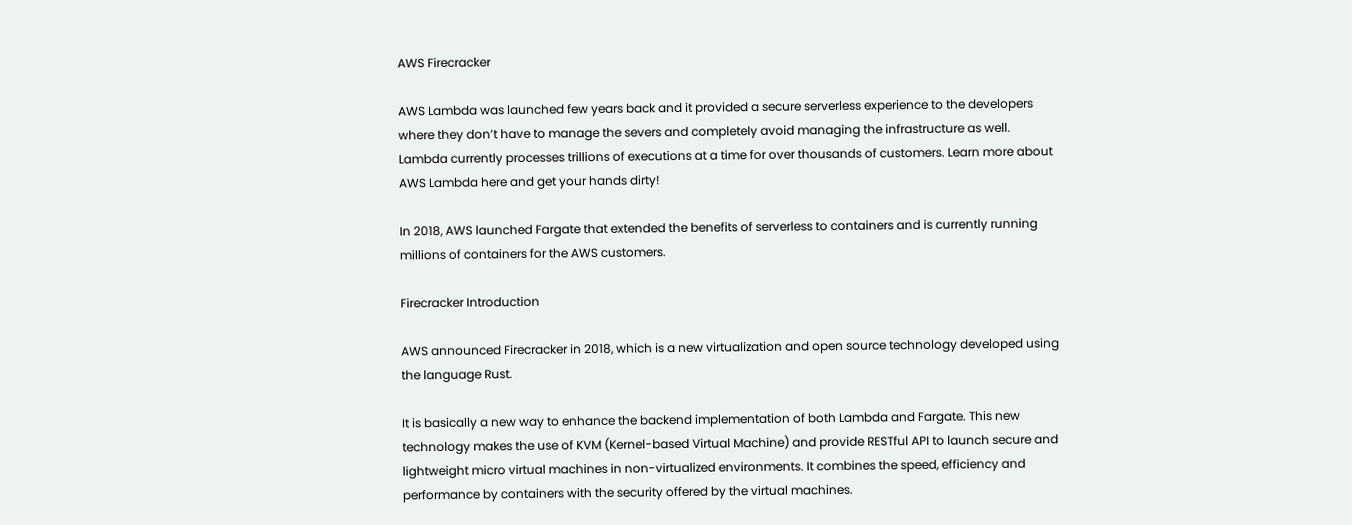AWS Firecracker

AWS Lambda was launched few years back and it provided a secure serverless experience to the developers where they don’t have to manage the severs and completely avoid managing the infrastructure as well.  Lambda currently processes trillions of executions at a time for over thousands of customers. Learn more about AWS Lambda here and get your hands dirty!

In 2018, AWS launched Fargate that extended the benefits of serverless to containers and is currently running millions of containers for the AWS customers.

Firecracker Introduction

AWS announced Firecracker in 2018, which is a new virtualization and open source technology developed using the language Rust.

It is basically a new way to enhance the backend implementation of both Lambda and Fargate. This new technology makes the use of KVM (Kernel-based Virtual Machine) and provide RESTful API to launch secure and lightweight micro virtual machines in non-virtualized environments. It combines the speed, efficiency and performance by containers with the security offered by the virtual machines.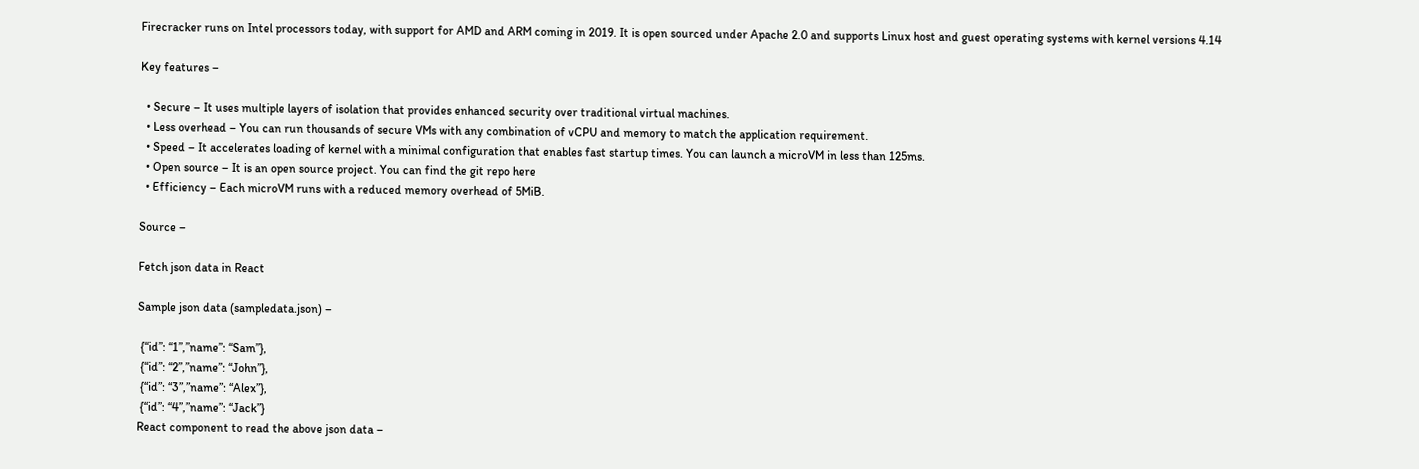Firecracker runs on Intel processors today, with support for AMD and ARM coming in 2019. It is open sourced under Apache 2.0 and supports Linux host and guest operating systems with kernel versions 4.14

Key features –

  • Secure – It uses multiple layers of isolation that provides enhanced security over traditional virtual machines.
  • Less overhead – You can run thousands of secure VMs with any combination of vCPU and memory to match the application requirement.
  • Speed – It accelerates loading of kernel with a minimal configuration that enables fast startup times. You can launch a microVM in less than 125ms.
  • Open source – It is an open source project. You can find the git repo here
  • Efficiency – Each microVM runs with a reduced memory overhead of 5MiB.

Source –

Fetch json data in React

Sample json data (sampledata.json) –

 {“id”: “1”,”name”: “Sam”},
 {“id”: “2”,”name”: “John”},
 {“id”: “3”,”name”: “Alex”},
 {“id”: “4”,”name”: “Jack”}
React component to read the above json data –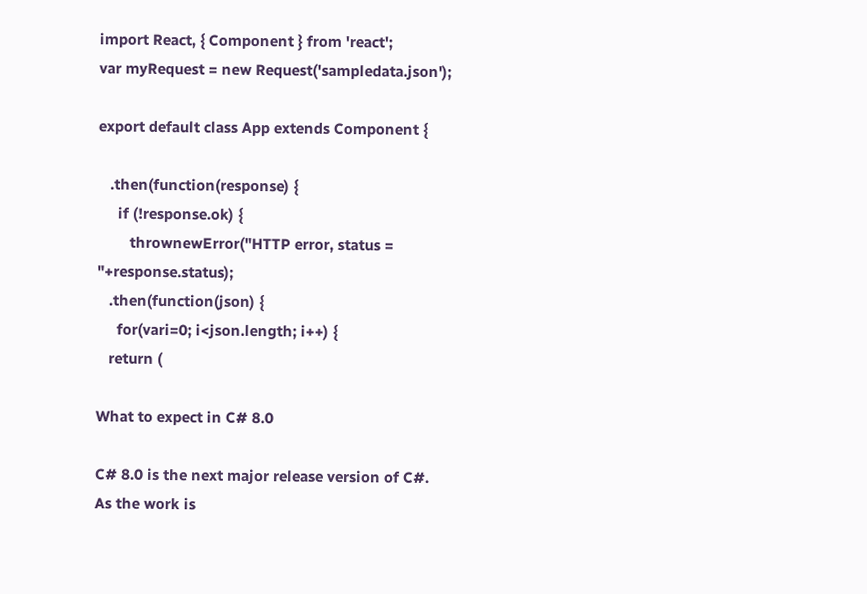import React, { Component } from 'react';
var myRequest = new Request('sampledata.json');

export default class App extends Component {

   .then(function(response) {
     if (!response.ok) {
        thrownewError("HTTP error, status = "+response.status);
   .then(function(json) {
     for(vari=0; i<json.length; i++) {
   return (

What to expect in C# 8.0

C# 8.0 is the next major release version of C#. As the work is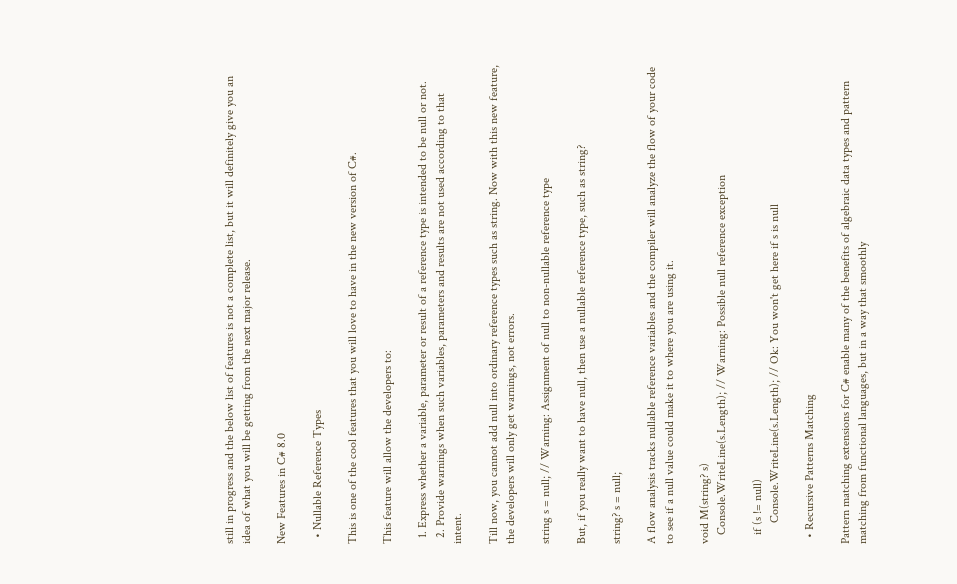still in progress and the below list of features is not a complete list, but it will definitely give you an idea of what you will be getting from the next major release.

New Features in C# 8.0

  • Nullable Reference Types

This is one of the cool features that you will love to have in the new version of C#.

This feature will allow the developers to:

  1. Express whether a variable, parameter or result of a reference type is intended to be null or not.
  2. Provide warnings when such variables, parameters and results are not used according to that intent.

Till now, you cannot add null into ordinary reference types such as string. Now with this new feature, the developers will only get warnings, not errors.

string s = null; // Warning: Assignment of null to non-nullable reference type

But, if you really want to have null, then use a nullable reference type, such as string?

string? s = null;

A flow analysis tracks nullable reference variables and the compiler will analyze the flow of your code to see if a null value could make it to where you are using it.

void M(string? s)
   Console.WriteLine(s.Length); // Warning: Possible null reference exception

   if (s != null)
       Console.WriteLine(s.Length); // Ok: You won't get here if s is null

  • Recursive Patterns Matching

Pattern matching extensions for C# enable many of the benefits of algebraic data types and pattern matching from functional languages, but in a way that smoothly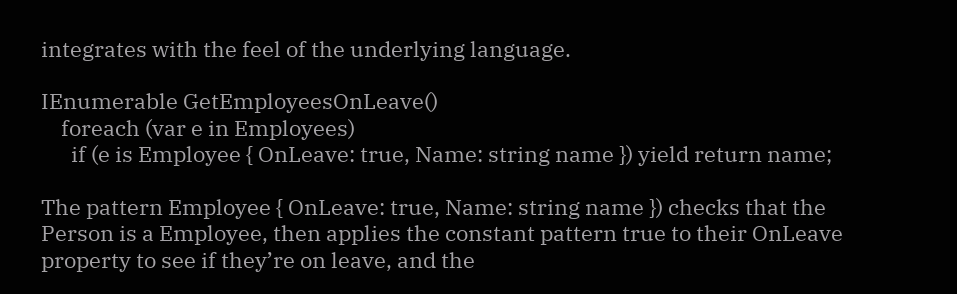integrates with the feel of the underlying language.

IEnumerable GetEmployeesOnLeave()
    foreach (var e in Employees)
      if (e is Employee { OnLeave: true, Name: string name }) yield return name;

The pattern Employee { OnLeave: true, Name: string name }) checks that the Person is a Employee, then applies the constant pattern true to their OnLeave property to see if they’re on leave, and the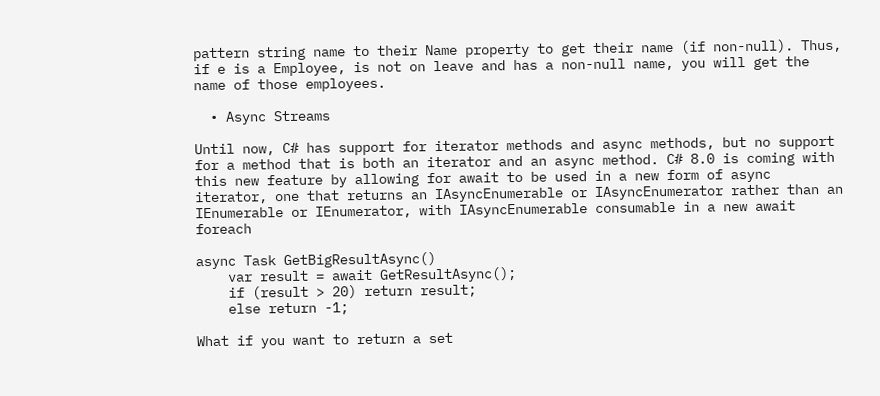pattern string name to their Name property to get their name (if non-null). Thus, if e is a Employee, is not on leave and has a non-null name, you will get the name of those employees.

  • Async Streams

Until now, C# has support for iterator methods and async methods, but no support for a method that is both an iterator and an async method. C# 8.0 is coming with this new feature by allowing for await to be used in a new form of async iterator, one that returns an IAsyncEnumerable or IAsyncEnumerator rather than an IEnumerable or IEnumerator, with IAsyncEnumerable consumable in a new await foreach

async Task GetBigResultAsync()
    var result = await GetResultAsync();
    if (result > 20) return result;
    else return -1;

What if you want to return a set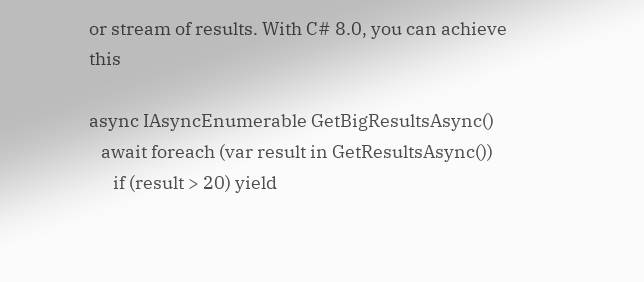or stream of results. With C# 8.0, you can achieve this

async IAsyncEnumerable GetBigResultsAsync()
   await foreach (var result in GetResultsAsync())
      if (result > 20) yield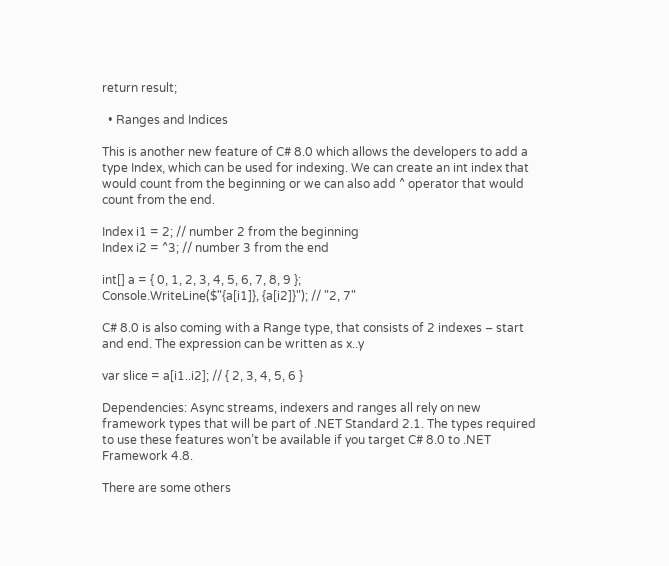return result;

  • Ranges and Indices

This is another new feature of C# 8.0 which allows the developers to add a type Index, which can be used for indexing. We can create an int index that would count from the beginning or we can also add ^ operator that would count from the end.

Index i1 = 2; // number 2 from the beginning
Index i2 = ^3; // number 3 from the end

int[] a = { 0, 1, 2, 3, 4, 5, 6, 7, 8, 9 };
Console.WriteLine($"{a[i1]}, {a[i2]}"); // "2, 7"

C# 8.0 is also coming with a Range type, that consists of 2 indexes – start and end. The expression can be written as x..y

var slice = a[i1..i2]; // { 2, 3, 4, 5, 6 }

Dependencies: Async streams, indexers and ranges all rely on new framework types that will be part of .NET Standard 2.1. The types required to use these features won’t be available if you target C# 8.0 to .NET Framework 4.8.

There are some others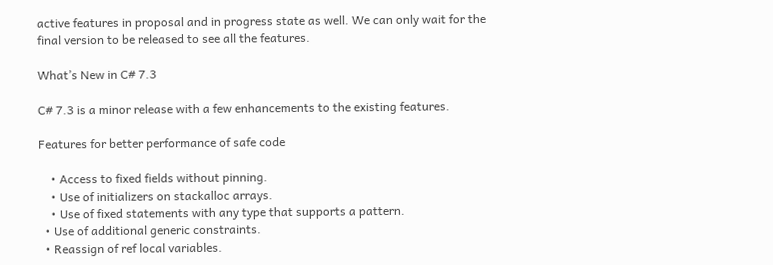active features in proposal and in progress state as well. We can only wait for the final version to be released to see all the features.

What’s New in C# 7.3

C# 7.3 is a minor release with a few enhancements to the existing features.

Features for better performance of safe code

    • Access to fixed fields without pinning.
    • Use of initializers on stackalloc arrays.
    • Use of fixed statements with any type that supports a pattern.
  • Use of additional generic constraints.
  • Reassign of ref local variables.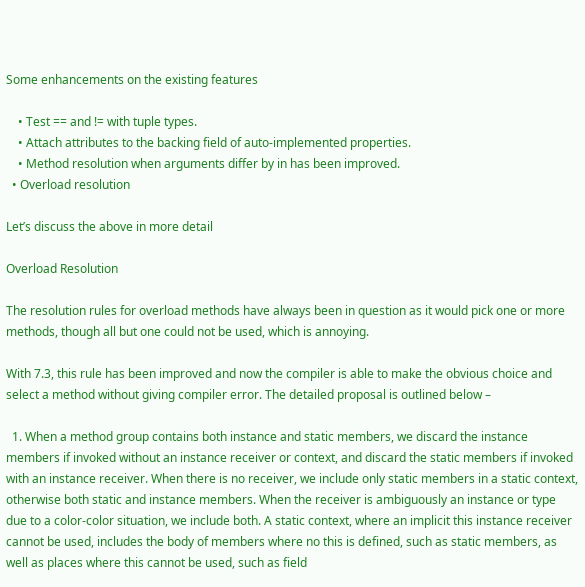Some enhancements on the existing features

    • Test == and != with tuple types.
    • Attach attributes to the backing field of auto-implemented properties.
    • Method resolution when arguments differ by in has been improved.
  • Overload resolution

Let’s discuss the above in more detail

Overload Resolution

The resolution rules for overload methods have always been in question as it would pick one or more methods, though all but one could not be used, which is annoying.

With 7.3, this rule has been improved and now the compiler is able to make the obvious choice and select a method without giving compiler error. The detailed proposal is outlined below –

  1. When a method group contains both instance and static members, we discard the instance members if invoked without an instance receiver or context, and discard the static members if invoked with an instance receiver. When there is no receiver, we include only static members in a static context, otherwise both static and instance members. When the receiver is ambiguously an instance or type due to a color-color situation, we include both. A static context, where an implicit this instance receiver cannot be used, includes the body of members where no this is defined, such as static members, as well as places where this cannot be used, such as field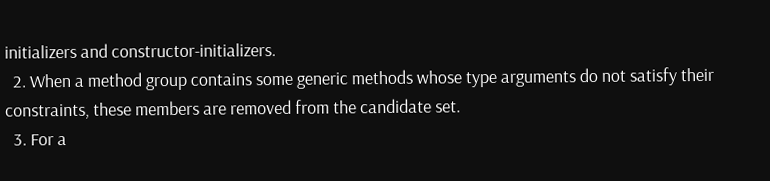initializers and constructor-initializers.
  2. When a method group contains some generic methods whose type arguments do not satisfy their constraints, these members are removed from the candidate set.
  3. For a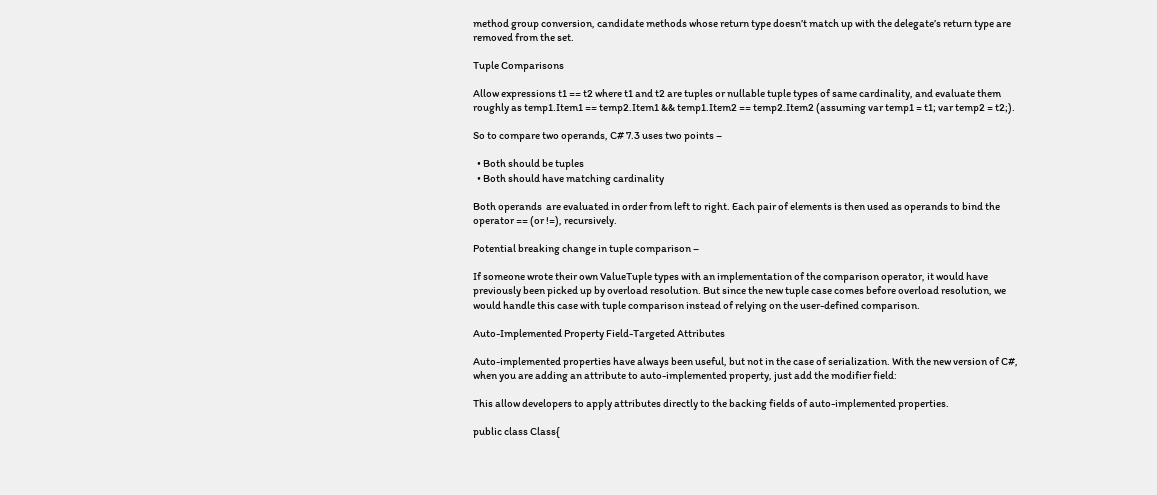method group conversion, candidate methods whose return type doesn’t match up with the delegate’s return type are removed from the set.

Tuple Comparisons

Allow expressions t1 == t2 where t1 and t2 are tuples or nullable tuple types of same cardinality, and evaluate them roughly as temp1.Item1 == temp2.Item1 && temp1.Item2 == temp2.Item2 (assuming var temp1 = t1; var temp2 = t2;).

So to compare two operands, C# 7.3 uses two points –

  • Both should be tuples
  • Both should have matching cardinality

Both operands  are evaluated in order from left to right. Each pair of elements is then used as operands to bind the operator == (or !=), recursively.

Potential breaking change in tuple comparison –

If someone wrote their own ValueTuple types with an implementation of the comparison operator, it would have previously been picked up by overload resolution. But since the new tuple case comes before overload resolution, we would handle this case with tuple comparison instead of relying on the user-defined comparison.

Auto-Implemented Property Field-Targeted Attributes

Auto-implemented properties have always been useful, but not in the case of serialization. With the new version of C#, when you are adding an attribute to auto-implemented property, just add the modifier field:

This allow developers to apply attributes directly to the backing fields of auto-implemented properties.

public class Class{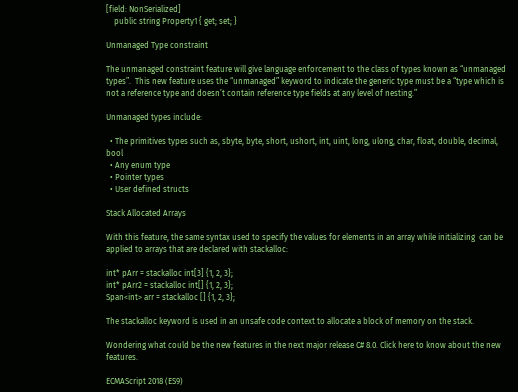[field: NonSerialized]
    public string Property1 { get; set; }

Unmanaged Type constraint

The unmanaged constraint feature will give language enforcement to the class of types known as “unmanaged types”.  This new feature uses the “unmanaged” keyword to indicate the generic type must be a “type which is not a reference type and doesn’t contain reference type fields at any level of nesting.”

Unmanaged types include:

  • The primitives types such as, sbyte, byte, short, ushort, int, uint, long, ulong, char, float, double, decimal, bool
  • Any enum type
  • Pointer types
  • User defined structs

Stack Allocated Arrays

With this feature, the same syntax used to specify the values for elements in an array while initializing  can be applied to arrays that are declared with stackalloc:

int* pArr = stackalloc int[3] {1, 2, 3};
int* pArr2 = stackalloc int[] {1, 2, 3};
Span<int> arr = stackalloc [] {1, 2, 3};

The stackalloc keyword is used in an unsafe code context to allocate a block of memory on the stack.

Wondering what could be the new features in the next major release C# 8.0. Click here to know about the new features.

ECMAScript 2018 (ES9)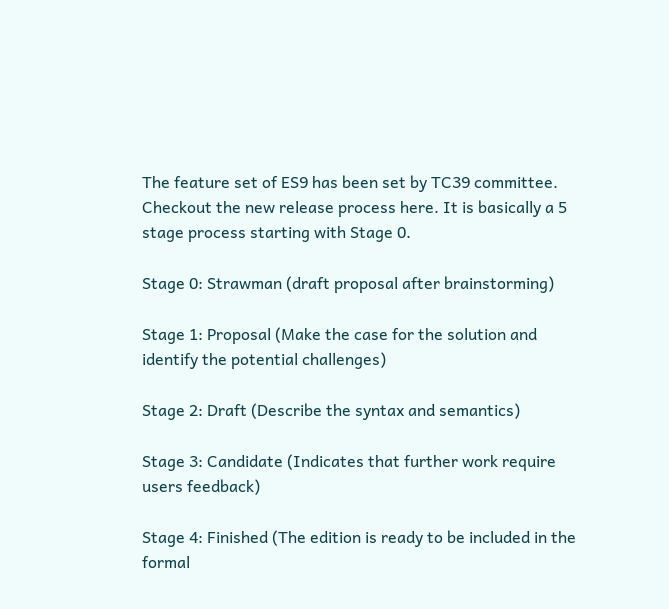The feature set of ES9 has been set by TC39 committee. Checkout the new release process here. It is basically a 5 stage process starting with Stage 0.

Stage 0: Strawman (draft proposal after brainstorming)

Stage 1: Proposal (Make the case for the solution and identify the potential challenges)

Stage 2: Draft (Describe the syntax and semantics)

Stage 3: Candidate (Indicates that further work require users feedback)

Stage 4: Finished (The edition is ready to be included in the formal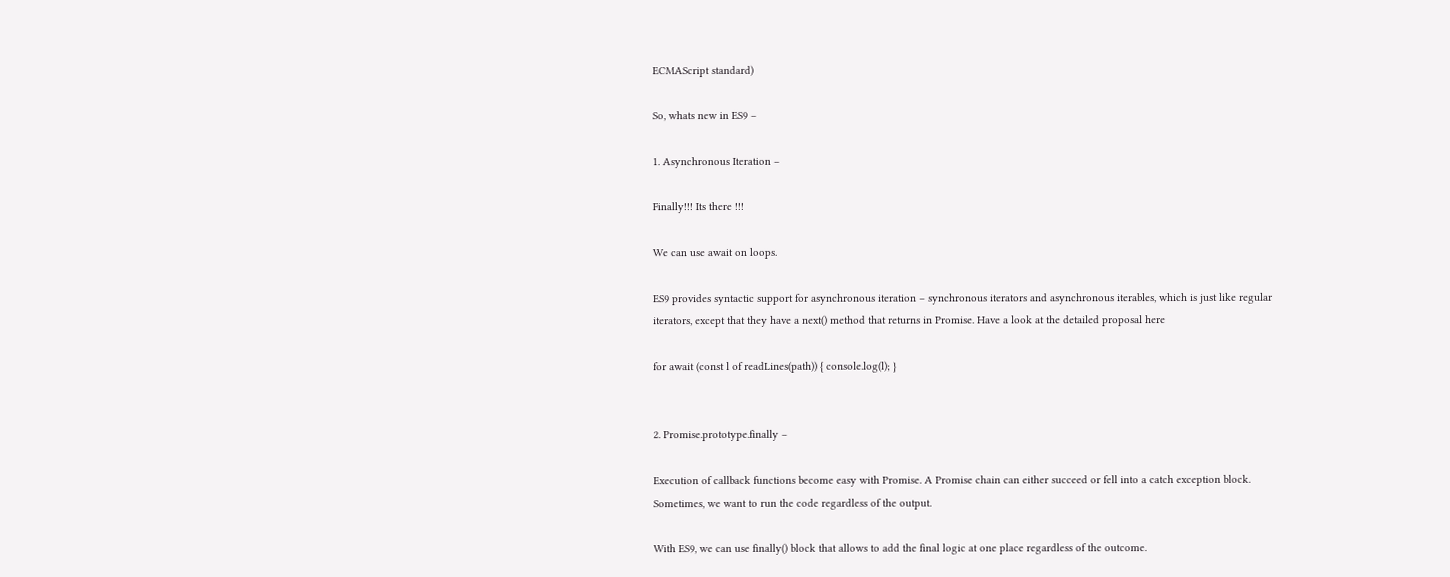ECMAScript standard)

So, whats new in ES9 –

1. Asynchronous Iteration –

Finally!!! Its there !!!

We can use await on loops.

ES9 provides syntactic support for asynchronous iteration – synchronous iterators and asynchronous iterables, which is just like regular iterators, except that they have a next() method that returns in Promise. Have a look at the detailed proposal here

for await (const l of readLines(path)) { console.log(l); }


2. Promise.prototype.finally –

Execution of callback functions become easy with Promise. A Promise chain can either succeed or fell into a catch exception block. Sometimes, we want to run the code regardless of the output.

With ES9, we can use finally() block that allows to add the final logic at one place regardless of the outcome.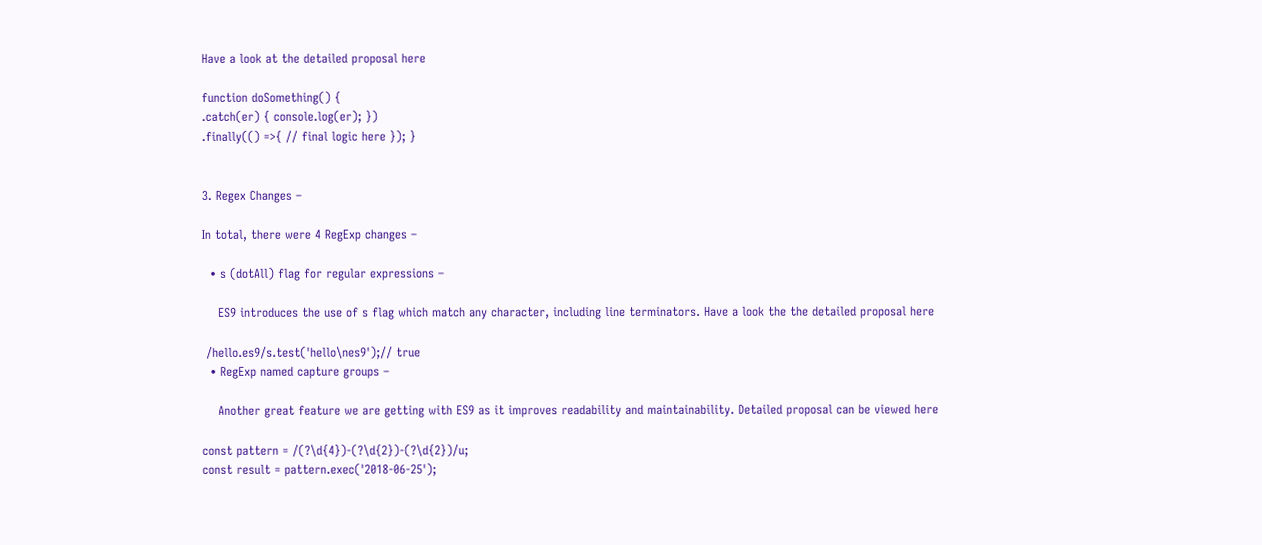Have a look at the detailed proposal here

function doSomething() {
.catch(er) { console.log(er); })
.finally(() =>{ // final logic here }); }


3. Regex Changes –

In total, there were 4 RegExp changes –

  • s (dotAll) flag for regular expressions –

    ES9 introduces the use of s flag which match any character, including line terminators. Have a look the the detailed proposal here

 /hello.es9/s.test('hello\nes9');// true
  • RegExp named capture groups –

    Another great feature we are getting with ES9 as it improves readability and maintainability. Detailed proposal can be viewed here

const pattern = /(?\d{4})-(?\d{2})-(?\d{2})/u;
const result = pattern.exec('2018-06-25');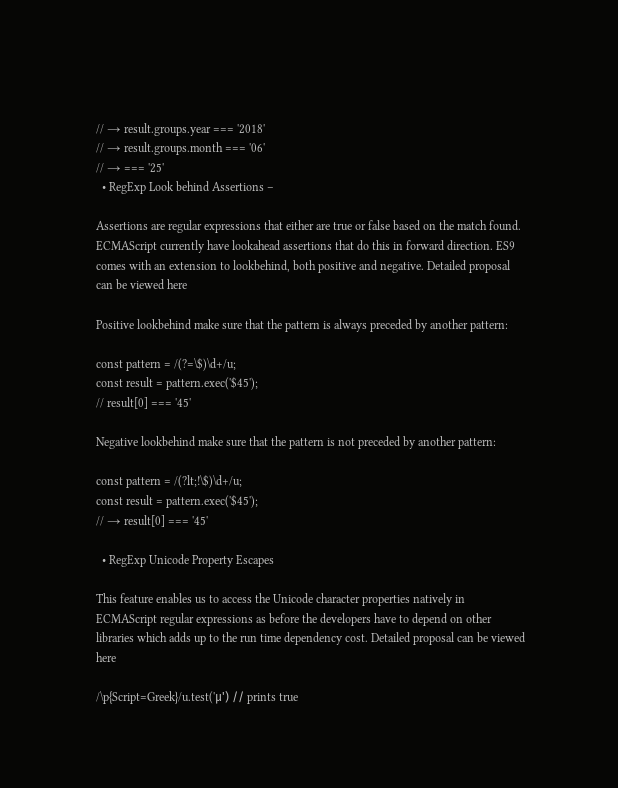// → result.groups.year === '2018'
// → result.groups.month === '06'
// → === '25'
  • RegExp Look behind Assertions –

Assertions are regular expressions that either are true or false based on the match found. ECMAScript currently have lookahead assertions that do this in forward direction. ES9 comes with an extension to lookbehind, both positive and negative. Detailed proposal can be viewed here

Positive lookbehind make sure that the pattern is always preceded by another pattern:

const pattern = /(?=\$)\d+/u;
const result = pattern.exec('$45');
// result[0] === '45'

Negative lookbehind make sure that the pattern is not preceded by another pattern:

const pattern = /(?lt;!\$)\d+/u;
const result = pattern.exec('$45');
// → result[0] === '45'

  • RegExp Unicode Property Escapes

This feature enables us to access the Unicode character properties natively in ECMAScript regular expressions as before the developers have to depend on other libraries which adds up to the run time dependency cost. Detailed proposal can be viewed here

/\p{Script=Greek}/u.test('μ') // prints true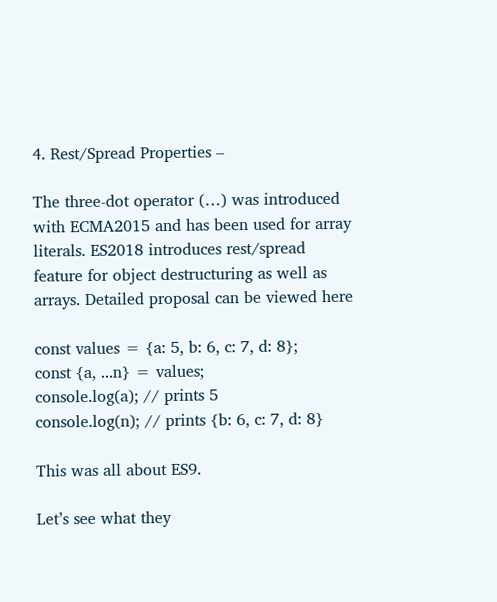4. Rest/Spread Properties –

The three-dot operator (…) was introduced with ECMA2015 and has been used for array literals. ES2018 introduces rest/spread feature for object destructuring as well as arrays. Detailed proposal can be viewed here

const values = {a: 5, b: 6, c: 7, d: 8};
const {a, ...n} = values;
console.log(a); // prints 5
console.log(n); // prints {b: 6, c: 7, d: 8}

This was all about ES9.

Let’s see what they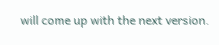will come up with the next version.